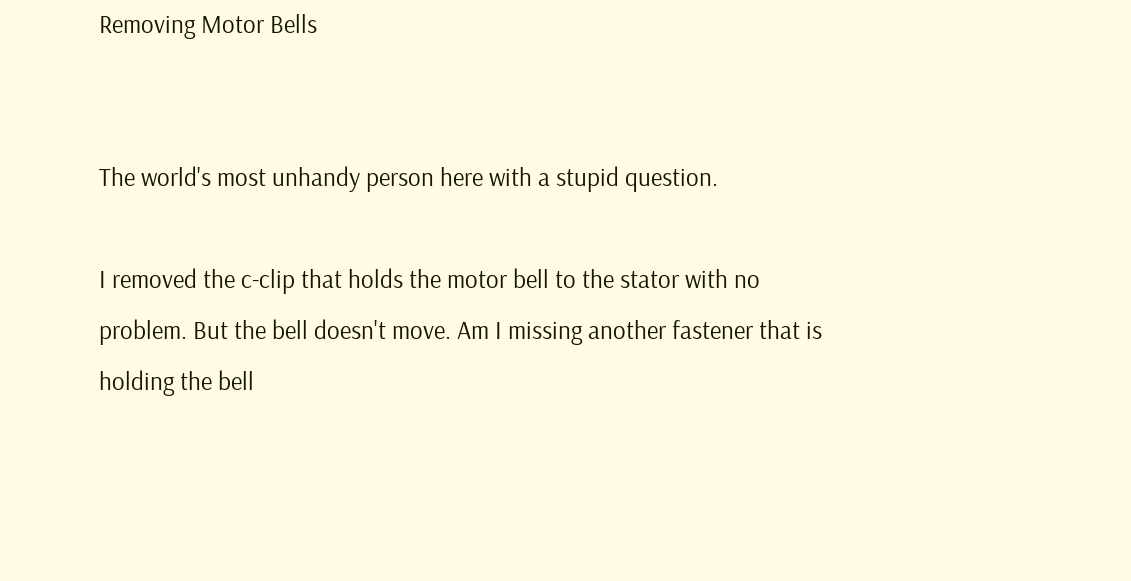Removing Motor Bells


The world's most unhandy person here with a stupid question.

I removed the c-clip that holds the motor bell to the stator with no problem. But the bell doesn't move. Am I missing another fastener that is holding the bell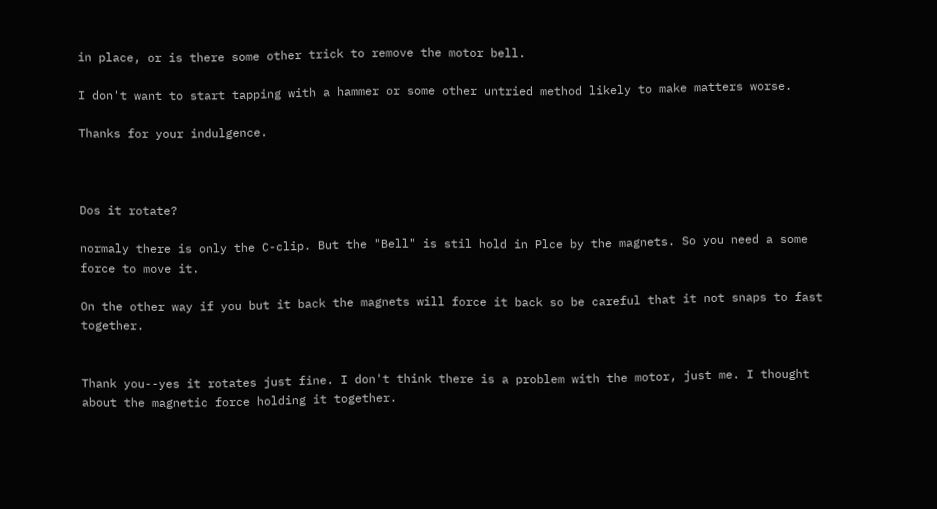in place, or is there some other trick to remove the motor bell.

I don't want to start tapping with a hammer or some other untried method likely to make matters worse.

Thanks for your indulgence.



Dos it rotate?

normaly there is only the C-clip. But the "Bell" is stil hold in Plce by the magnets. So you need a some force to move it.

On the other way if you but it back the magnets will force it back so be careful that it not snaps to fast together.


Thank you--yes it rotates just fine. I don't think there is a problem with the motor, just me. I thought about the magnetic force holding it together.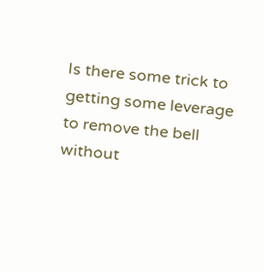Is there some trick to getting some leverage to remove the bell without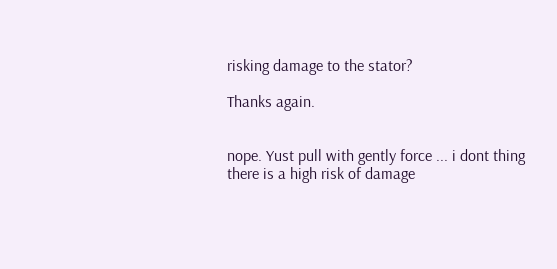risking damage to the stator?

Thanks again.


nope. Yust pull with gently force ... i dont thing there is a high risk of damage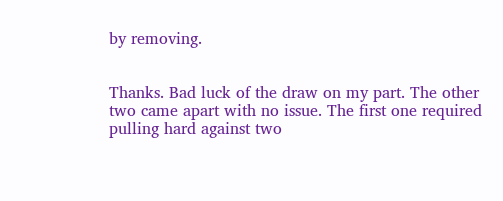by removing.


Thanks. Bad luck of the draw on my part. The other two came apart with no issue. The first one required pulling hard against two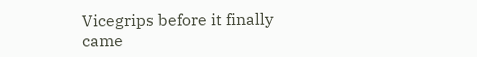Vicegrips before it finally came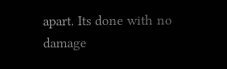apart. Its done with no damage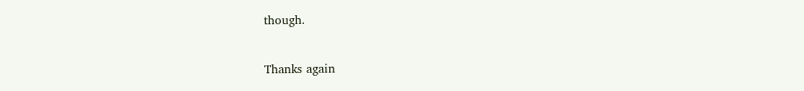though.

Thanks again